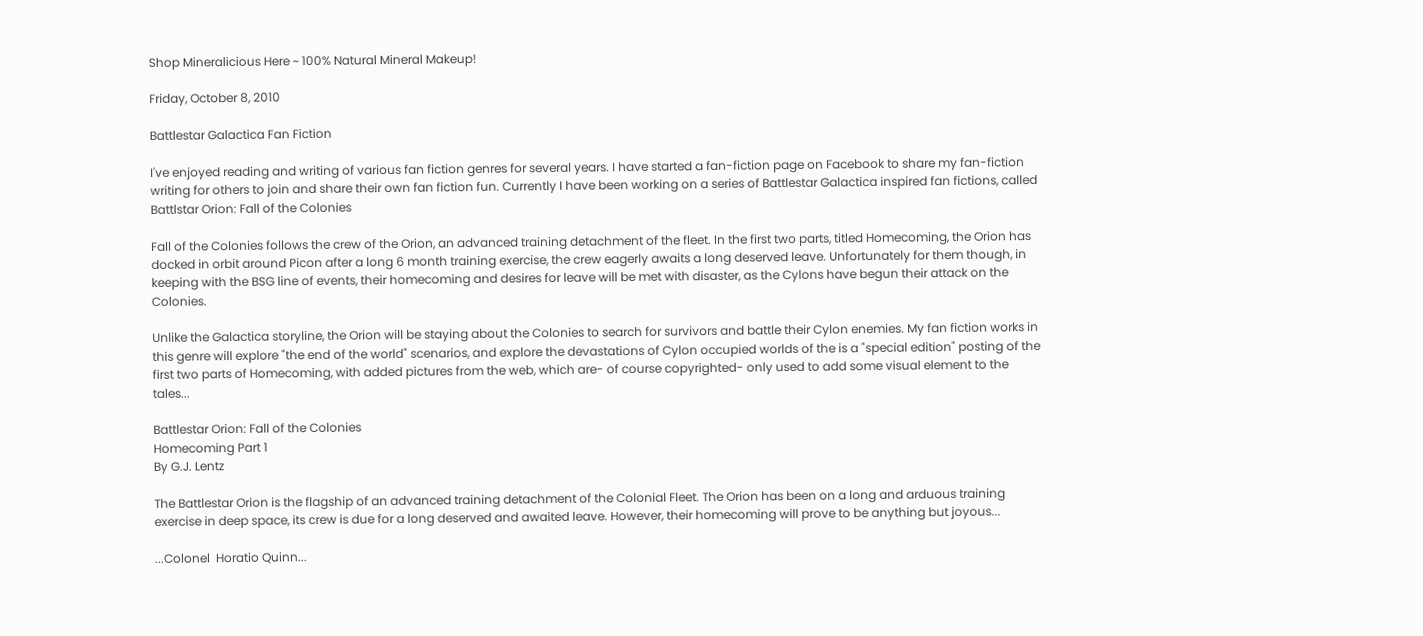Shop Mineralicious Here ~ 100% Natural Mineral Makeup!

Friday, October 8, 2010

Battlestar Galactica Fan Fiction

I've enjoyed reading and writing of various fan fiction genres for several years. I have started a fan-fiction page on Facebook to share my fan-fiction writing for others to join and share their own fan fiction fun. Currently I have been working on a series of Battlestar Galactica inspired fan fictions, called Battlstar Orion: Fall of the Colonies

Fall of the Colonies follows the crew of the Orion, an advanced training detachment of the fleet. In the first two parts, titled Homecoming, the Orion has docked in orbit around Picon after a long 6 month training exercise, the crew eagerly awaits a long deserved leave. Unfortunately for them though, in keeping with the BSG line of events, their homecoming and desires for leave will be met with disaster, as the Cylons have begun their attack on the Colonies.

Unlike the Galactica storyline, the Orion will be staying about the Colonies to search for survivors and battle their Cylon enemies. My fan fiction works in this genre will explore "the end of the world" scenarios, and explore the devastations of Cylon occupied worlds of the is a "special edition" posting of the first two parts of Homecoming, with added pictures from the web, which are- of course copyrighted- only used to add some visual element to the tales...

Battlestar Orion: Fall of the Colonies
Homecoming Part 1
By G.J. Lentz

The Battlestar Orion is the flagship of an advanced training detachment of the Colonial Fleet. The Orion has been on a long and arduous training exercise in deep space, its crew is due for a long deserved and awaited leave. However, their homecoming will prove to be anything but joyous...

...Colonel  Horatio Quinn...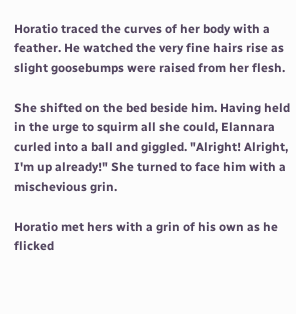Horatio traced the curves of her body with a feather. He watched the very fine hairs rise as slight goosebumps were raised from her flesh.

She shifted on the bed beside him. Having held in the urge to squirm all she could, Elannara curled into a ball and giggled. "Alright! Alright, I'm up already!" She turned to face him with a mischevious grin.

Horatio met hers with a grin of his own as he flicked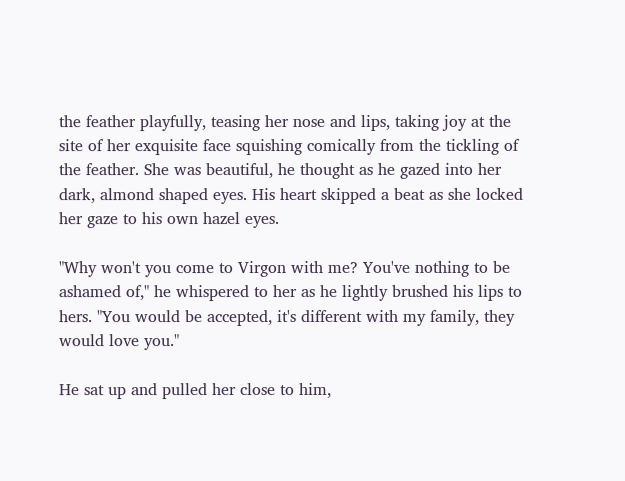the feather playfully, teasing her nose and lips, taking joy at the site of her exquisite face squishing comically from the tickling of the feather. She was beautiful, he thought as he gazed into her dark, almond shaped eyes. His heart skipped a beat as she locked her gaze to his own hazel eyes.

"Why won't you come to Virgon with me? You've nothing to be ashamed of," he whispered to her as he lightly brushed his lips to hers. "You would be accepted, it's different with my family, they would love you."

He sat up and pulled her close to him,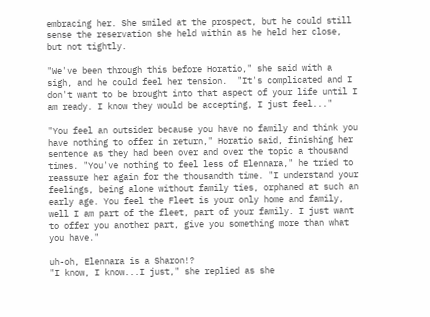embracing her. She smiled at the prospect, but he could still sense the reservation she held within as he held her close, but not tightly.

"We've been through this before Horatio," she said with a sigh, and he could feel her tension.  "It's complicated and I don't want to be brought into that aspect of your life until I am ready. I know they would be accepting, I just feel..."

"You feel an outsider because you have no family and think you have nothing to offer in return," Horatio said, finishing her sentence as they had been over and over the topic a thousand times. "You've nothing to feel less of Elennara," he tried to reassure her again for the thousandth time. "I understand your feelings, being alone without family ties, orphaned at such an early age. You feel the Fleet is your only home and family, well I am part of the fleet, part of your family. I just want to offer you another part, give you something more than what you have."

uh-oh, Elennara is a Sharon!?
"I know, I know...I just," she replied as she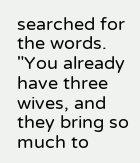searched for the words. "You already have three wives, and they bring so much to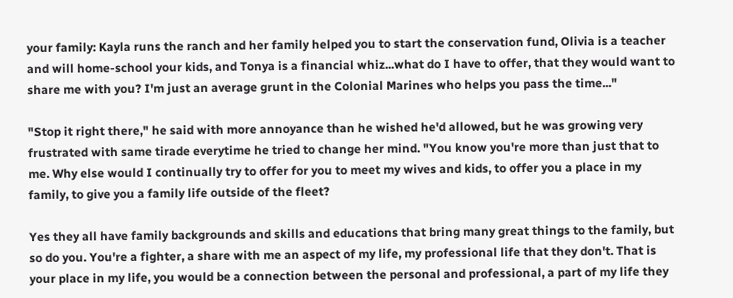your family: Kayla runs the ranch and her family helped you to start the conservation fund, Olivia is a teacher and will home-school your kids, and Tonya is a financial whiz...what do I have to offer, that they would want to share me with you? I'm just an average grunt in the Colonial Marines who helps you pass the time..."

"Stop it right there," he said with more annoyance than he wished he'd allowed, but he was growing very frustrated with same tirade everytime he tried to change her mind. "You know you're more than just that to me. Why else would I continually try to offer for you to meet my wives and kids, to offer you a place in my family, to give you a family life outside of the fleet?

Yes they all have family backgrounds and skills and educations that bring many great things to the family, but so do you. You're a fighter, a share with me an aspect of my life, my professional life that they don't. That is your place in my life, you would be a connection between the personal and professional, a part of my life they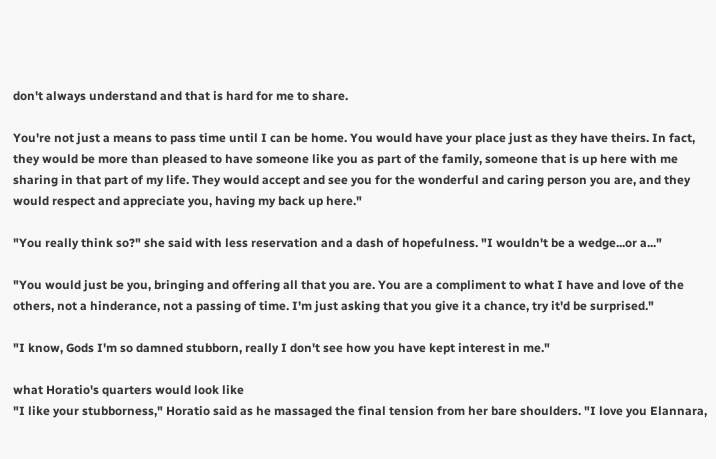don't always understand and that is hard for me to share.

You're not just a means to pass time until I can be home. You would have your place just as they have theirs. In fact, they would be more than pleased to have someone like you as part of the family, someone that is up here with me sharing in that part of my life. They would accept and see you for the wonderful and caring person you are, and they would respect and appreciate you, having my back up here."

"You really think so?" she said with less reservation and a dash of hopefulness. "I wouldn't be a wedge...or a..."

"You would just be you, bringing and offering all that you are. You are a compliment to what I have and love of the others, not a hinderance, not a passing of time. I'm just asking that you give it a chance, try it'd be surprised."

"I know, Gods I'm so damned stubborn, really I don't see how you have kept interest in me."

what Horatio's quarters would look like
"I like your stubborness," Horatio said as he massaged the final tension from her bare shoulders. "I love you Elannara,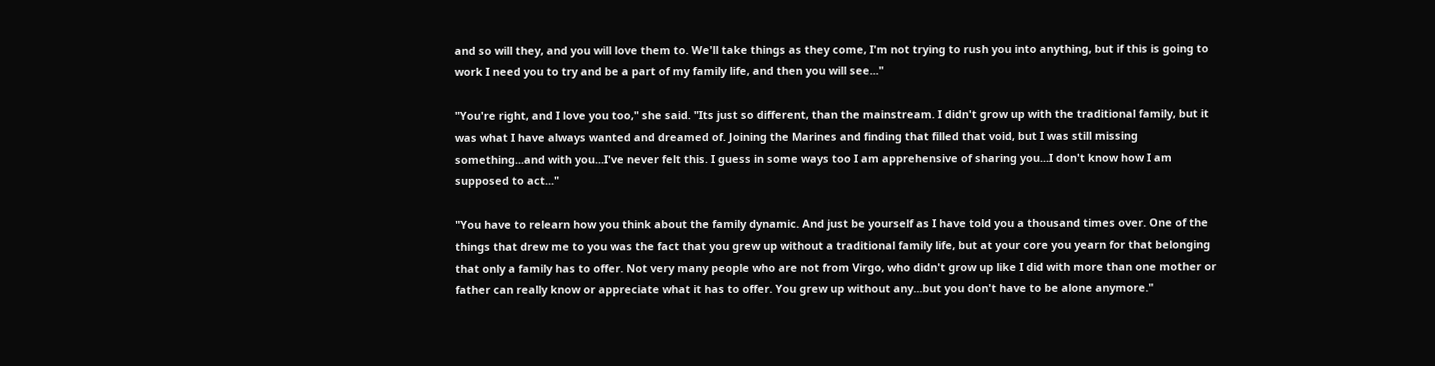and so will they, and you will love them to. We'll take things as they come, I'm not trying to rush you into anything, but if this is going to work I need you to try and be a part of my family life, and then you will see..."

"You're right, and I love you too," she said. "Its just so different, than the mainstream. I didn't grow up with the traditional family, but it was what I have always wanted and dreamed of. Joining the Marines and finding that filled that void, but I was still missing something...and with you...I've never felt this. I guess in some ways too I am apprehensive of sharing you...I don't know how I am supposed to act..."

"You have to relearn how you think about the family dynamic. And just be yourself as I have told you a thousand times over. One of the things that drew me to you was the fact that you grew up without a traditional family life, but at your core you yearn for that belonging that only a family has to offer. Not very many people who are not from Virgo, who didn't grow up like I did with more than one mother or father can really know or appreciate what it has to offer. You grew up without any...but you don't have to be alone anymore."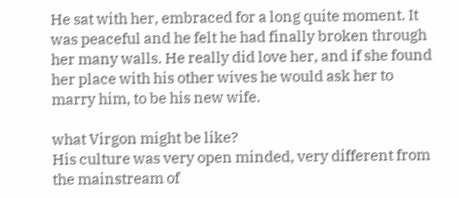He sat with her, embraced for a long quite moment. It was peaceful and he felt he had finally broken through her many walls. He really did love her, and if she found her place with his other wives he would ask her to marry him, to be his new wife.

what Virgon might be like?
His culture was very open minded, very different from the mainstream of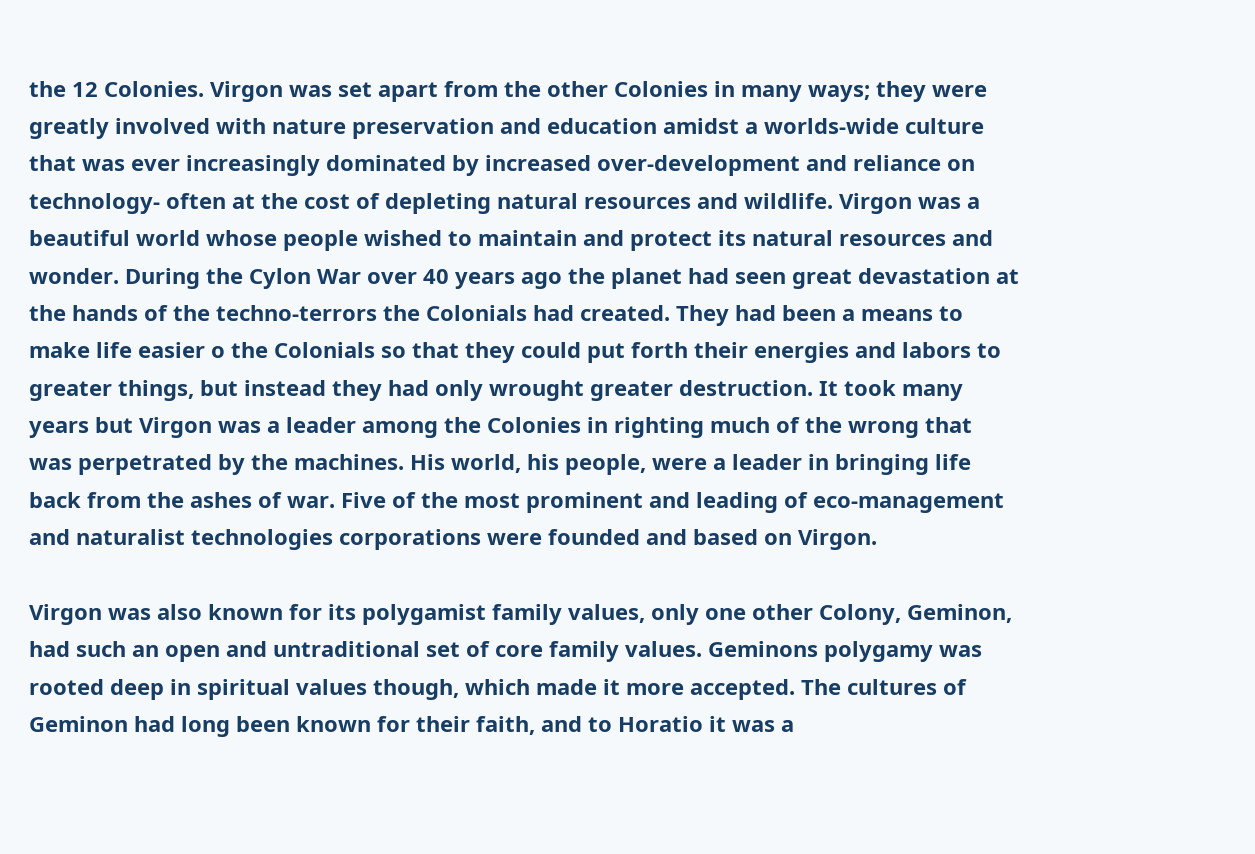the 12 Colonies. Virgon was set apart from the other Colonies in many ways; they were greatly involved with nature preservation and education amidst a worlds-wide culture that was ever increasingly dominated by increased over-development and reliance on technology- often at the cost of depleting natural resources and wildlife. Virgon was a beautiful world whose people wished to maintain and protect its natural resources and wonder. During the Cylon War over 40 years ago the planet had seen great devastation at the hands of the techno-terrors the Colonials had created. They had been a means to make life easier o the Colonials so that they could put forth their energies and labors to greater things, but instead they had only wrought greater destruction. It took many years but Virgon was a leader among the Colonies in righting much of the wrong that was perpetrated by the machines. His world, his people, were a leader in bringing life back from the ashes of war. Five of the most prominent and leading of eco-management and naturalist technologies corporations were founded and based on Virgon.

Virgon was also known for its polygamist family values, only one other Colony, Geminon, had such an open and untraditional set of core family values. Geminons polygamy was rooted deep in spiritual values though, which made it more accepted. The cultures of Geminon had long been known for their faith, and to Horatio it was a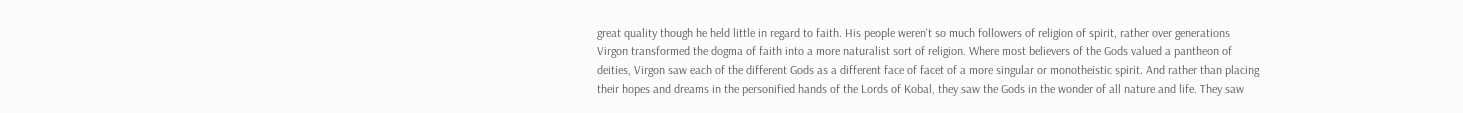great quality though he held little in regard to faith. His people weren't so much followers of religion of spirit, rather over generations Virgon transformed the dogma of faith into a more naturalist sort of religion. Where most believers of the Gods valued a pantheon of deities, Virgon saw each of the different Gods as a different face of facet of a more singular or monotheistic spirit. And rather than placing their hopes and dreams in the personified hands of the Lords of Kobal, they saw the Gods in the wonder of all nature and life. They saw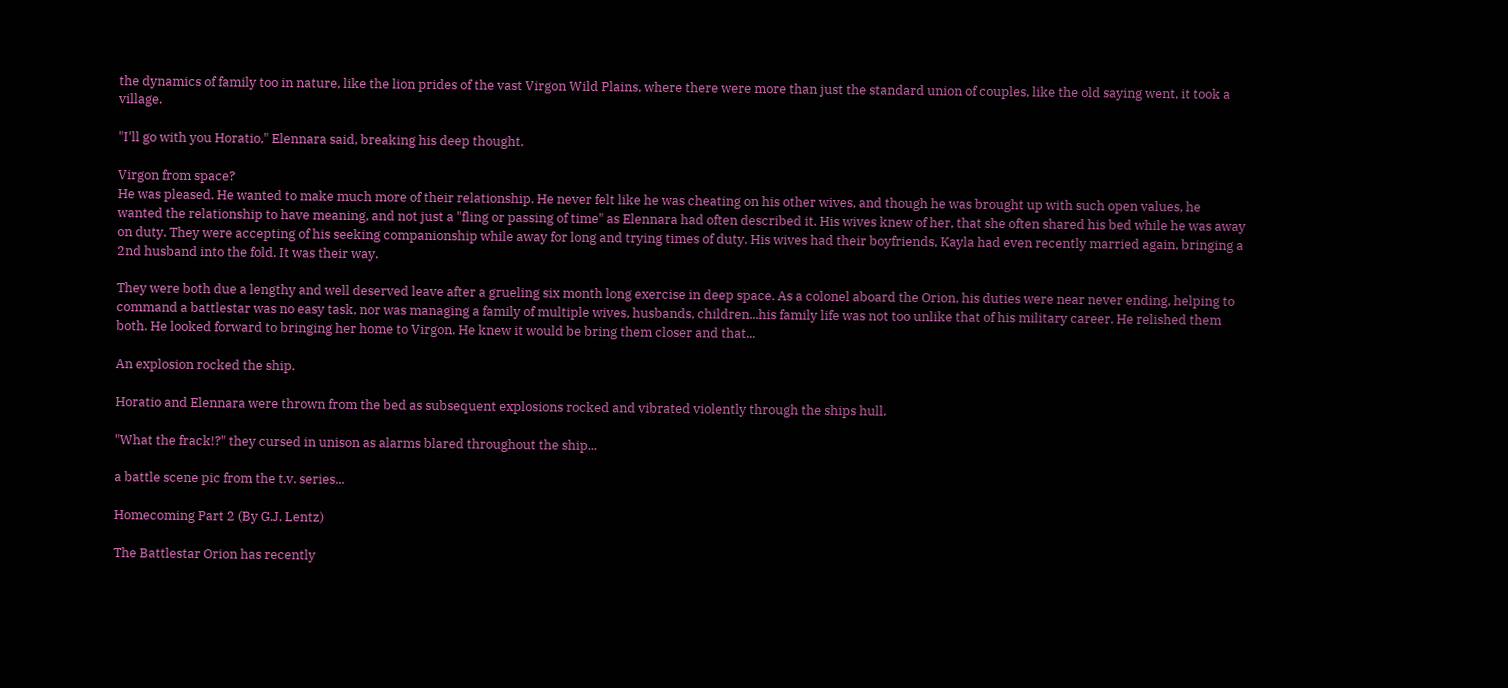the dynamics of family too in nature, like the lion prides of the vast Virgon Wild Plains, where there were more than just the standard union of couples, like the old saying went, it took a village.

"I'll go with you Horatio," Elennara said, breaking his deep thought.

Virgon from space?
He was pleased. He wanted to make much more of their relationship. He never felt like he was cheating on his other wives, and though he was brought up with such open values, he wanted the relationship to have meaning, and not just a "fling or passing of time" as Elennara had often described it. His wives knew of her, that she often shared his bed while he was away on duty. They were accepting of his seeking companionship while away for long and trying times of duty. His wives had their boyfriends, Kayla had even recently married again, bringing a 2nd husband into the fold. It was their way.

They were both due a lengthy and well deserved leave after a grueling six month long exercise in deep space. As a colonel aboard the Orion, his duties were near never ending, helping to command a battlestar was no easy task, nor was managing a family of multiple wives, husbands, children...his family life was not too unlike that of his military career. He relished them both. He looked forward to bringing her home to Virgon. He knew it would be bring them closer and that...

An explosion rocked the ship.

Horatio and Elennara were thrown from the bed as subsequent explosions rocked and vibrated violently through the ships hull.

"What the frack!?" they cursed in unison as alarms blared throughout the ship...

a battle scene pic from the t.v. series...

Homecoming Part 2 (By G.J. Lentz)

The Battlestar Orion has recently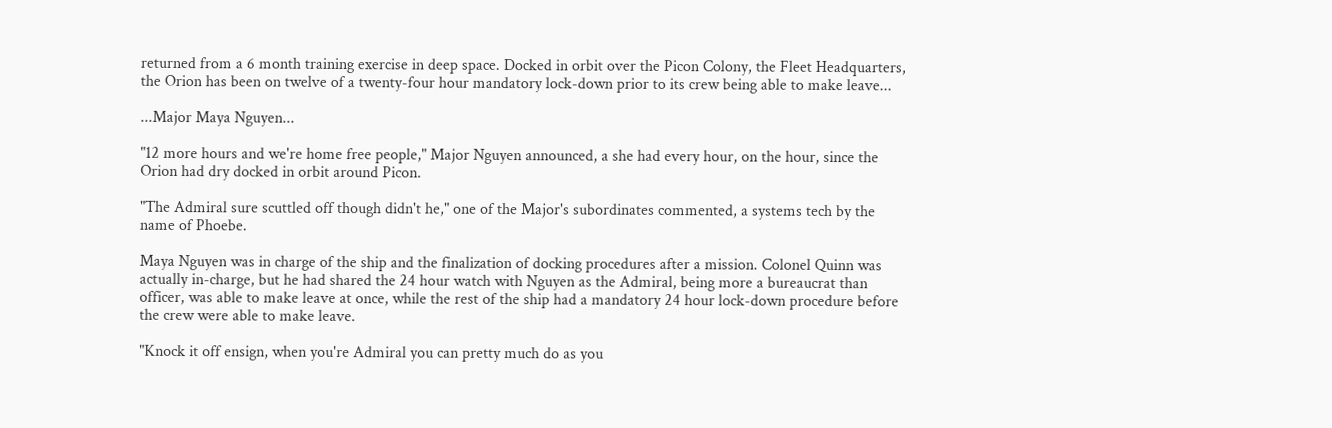returned from a 6 month training exercise in deep space. Docked in orbit over the Picon Colony, the Fleet Headquarters, the Orion has been on twelve of a twenty-four hour mandatory lock-down prior to its crew being able to make leave...

...Major Maya Nguyen...

"12 more hours and we're home free people," Major Nguyen announced, a she had every hour, on the hour, since the Orion had dry docked in orbit around Picon.

"The Admiral sure scuttled off though didn't he," one of the Major's subordinates commented, a systems tech by the name of Phoebe.

Maya Nguyen was in charge of the ship and the finalization of docking procedures after a mission. Colonel Quinn was actually in-charge, but he had shared the 24 hour watch with Nguyen as the Admiral, being more a bureaucrat than officer, was able to make leave at once, while the rest of the ship had a mandatory 24 hour lock-down procedure before the crew were able to make leave.

"Knock it off ensign, when you're Admiral you can pretty much do as you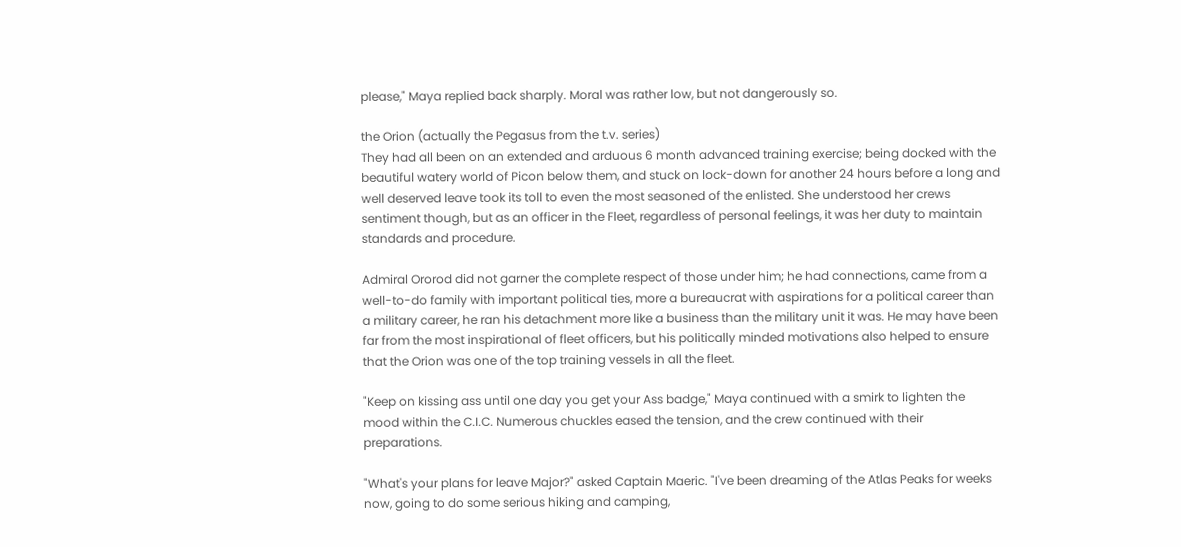please," Maya replied back sharply. Moral was rather low, but not dangerously so.

the Orion (actually the Pegasus from the t.v. series)
They had all been on an extended and arduous 6 month advanced training exercise; being docked with the beautiful watery world of Picon below them, and stuck on lock-down for another 24 hours before a long and well deserved leave took its toll to even the most seasoned of the enlisted. She understood her crews sentiment though, but as an officer in the Fleet, regardless of personal feelings, it was her duty to maintain standards and procedure.

Admiral Ororod did not garner the complete respect of those under him; he had connections, came from a well-to-do family with important political ties, more a bureaucrat with aspirations for a political career than a military career, he ran his detachment more like a business than the military unit it was. He may have been far from the most inspirational of fleet officers, but his politically minded motivations also helped to ensure that the Orion was one of the top training vessels in all the fleet.

"Keep on kissing ass until one day you get your Ass badge," Maya continued with a smirk to lighten the mood within the C.I.C. Numerous chuckles eased the tension, and the crew continued with their preparations.

"What's your plans for leave Major?" asked Captain Maeric. "I've been dreaming of the Atlas Peaks for weeks now, going to do some serious hiking and camping,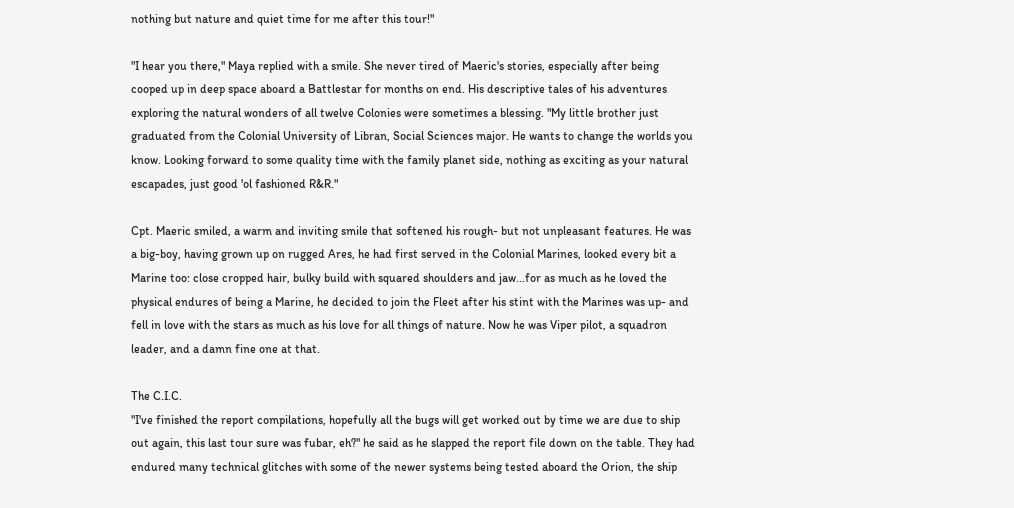nothing but nature and quiet time for me after this tour!"

"I hear you there," Maya replied with a smile. She never tired of Maeric's stories, especially after being cooped up in deep space aboard a Battlestar for months on end. His descriptive tales of his adventures exploring the natural wonders of all twelve Colonies were sometimes a blessing. "My little brother just graduated from the Colonial University of Libran, Social Sciences major. He wants to change the worlds you know. Looking forward to some quality time with the family planet side, nothing as exciting as your natural escapades, just good 'ol fashioned R&R."

Cpt. Maeric smiled, a warm and inviting smile that softened his rough- but not unpleasant features. He was a big-boy, having grown up on rugged Ares, he had first served in the Colonial Marines, looked every bit a Marine too: close cropped hair, bulky build with squared shoulders and jaw...for as much as he loved the physical endures of being a Marine, he decided to join the Fleet after his stint with the Marines was up- and fell in love with the stars as much as his love for all things of nature. Now he was Viper pilot, a squadron leader, and a damn fine one at that.

The C.I.C.
"I've finished the report compilations, hopefully all the bugs will get worked out by time we are due to ship out again, this last tour sure was fubar, eh?" he said as he slapped the report file down on the table. They had endured many technical glitches with some of the newer systems being tested aboard the Orion, the ship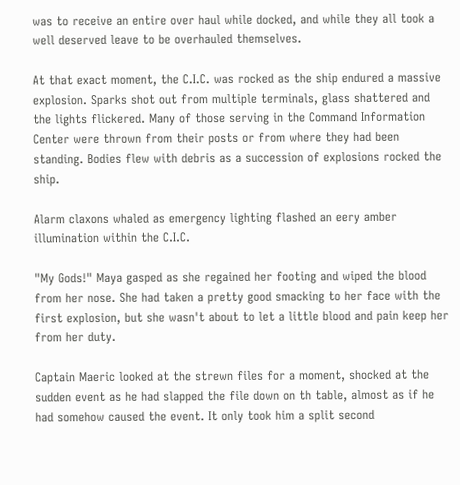was to receive an entire over haul while docked, and while they all took a well deserved leave to be overhauled themselves.

At that exact moment, the C.I.C. was rocked as the ship endured a massive explosion. Sparks shot out from multiple terminals, glass shattered and the lights flickered. Many of those serving in the Command Information Center were thrown from their posts or from where they had been standing. Bodies flew with debris as a succession of explosions rocked the ship.

Alarm claxons whaled as emergency lighting flashed an eery amber illumination within the C.I.C.

"My Gods!" Maya gasped as she regained her footing and wiped the blood from her nose. She had taken a pretty good smacking to her face with the first explosion, but she wasn't about to let a little blood and pain keep her from her duty.

Captain Maeric looked at the strewn files for a moment, shocked at the sudden event as he had slapped the file down on th table, almost as if he had somehow caused the event. It only took him a split second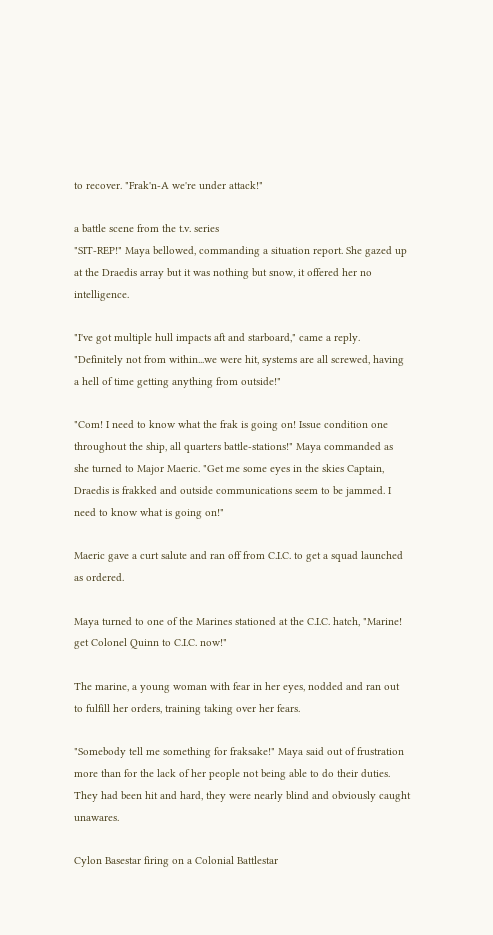to recover. "Frak'n-A we're under attack!"

a battle scene from the t.v. series
"SIT-REP!" Maya bellowed, commanding a situation report. She gazed up at the Draedis array but it was nothing but snow, it offered her no intelligence.

"I've got multiple hull impacts aft and starboard," came a reply. "Definitely not from within...we were hit, systems are all screwed, having a hell of time getting anything from outside!"

"Com! I need to know what the frak is going on! Issue condition one throughout the ship, all quarters battle-stations!" Maya commanded as she turned to Major Maeric. "Get me some eyes in the skies Captain, Draedis is frakked and outside communications seem to be jammed. I need to know what is going on!"

Maeric gave a curt salute and ran off from C.I.C. to get a squad launched as ordered.

Maya turned to one of the Marines stationed at the C.I.C. hatch, "Marine! get Colonel Quinn to C.I.C. now!"

The marine, a young woman with fear in her eyes, nodded and ran out to fulfill her orders, training taking over her fears.

"Somebody tell me something for fraksake!" Maya said out of frustration more than for the lack of her people not being able to do their duties. They had been hit and hard, they were nearly blind and obviously caught unawares.

Cylon Basestar firing on a Colonial Battlestar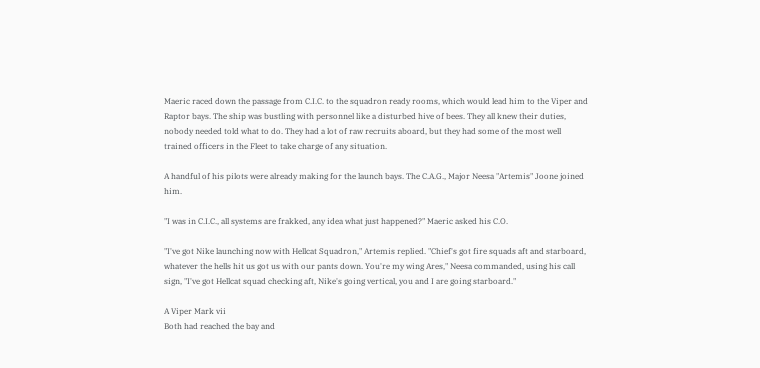Maeric raced down the passage from C.I.C. to the squadron ready rooms, which would lead him to the Viper and Raptor bays. The ship was bustling with personnel like a disturbed hive of bees. They all knew their duties, nobody needed told what to do. They had a lot of raw recruits aboard, but they had some of the most well trained officers in the Fleet to take charge of any situation.

A handful of his pilots were already making for the launch bays. The C.A.G., Major Neesa "Artemis" Joone joined him.

"I was in C.I.C., all systems are frakked, any idea what just happened?" Maeric asked his C.O.

"I've got Nike launching now with Hellcat Squadron," Artemis replied. "Chief's got fire squads aft and starboard, whatever the hells hit us got us with our pants down. You're my wing Ares," Neesa commanded, using his call sign, "I've got Hellcat squad checking aft, Nike's going vertical, you and I are going starboard."

A Viper Mark vii
Both had reached the bay and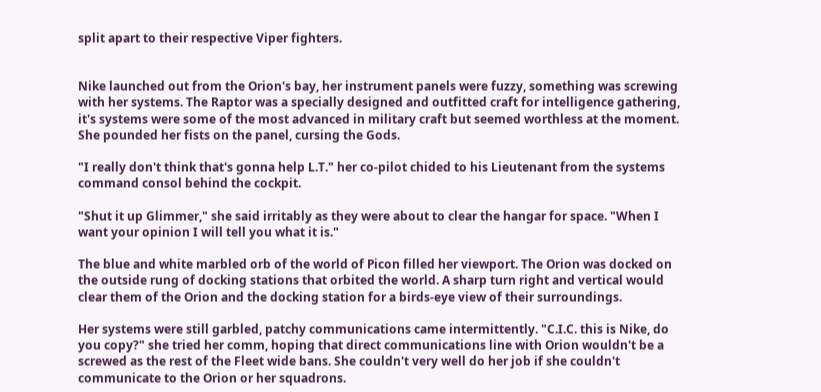split apart to their respective Viper fighters.


Nike launched out from the Orion's bay, her instrument panels were fuzzy, something was screwing with her systems. The Raptor was a specially designed and outfitted craft for intelligence gathering, it's systems were some of the most advanced in military craft but seemed worthless at the moment. She pounded her fists on the panel, cursing the Gods.

"I really don't think that's gonna help L.T." her co-pilot chided to his Lieutenant from the systems command consol behind the cockpit.

"Shut it up Glimmer," she said irritably as they were about to clear the hangar for space. "When I want your opinion I will tell you what it is."

The blue and white marbled orb of the world of Picon filled her viewport. The Orion was docked on the outside rung of docking stations that orbited the world. A sharp turn right and vertical would clear them of the Orion and the docking station for a birds-eye view of their surroundings.

Her systems were still garbled, patchy communications came intermittently. "C.I.C. this is Nike, do you copy?" she tried her comm, hoping that direct communications line with Orion wouldn't be a screwed as the rest of the Fleet wide bans. She couldn't very well do her job if she couldn't communicate to the Orion or her squadrons.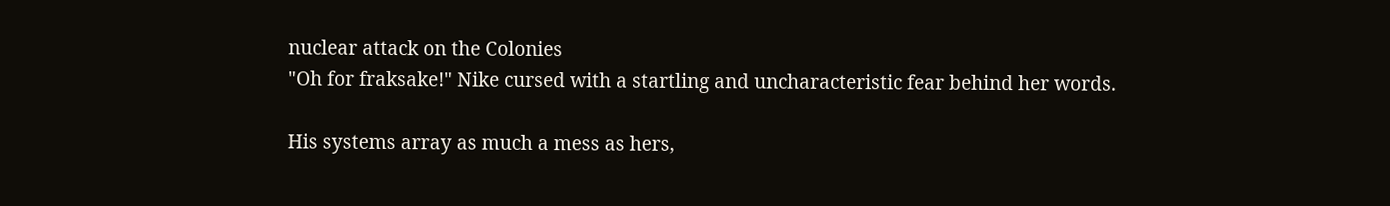nuclear attack on the Colonies
"Oh for fraksake!" Nike cursed with a startling and uncharacteristic fear behind her words.

His systems array as much a mess as hers,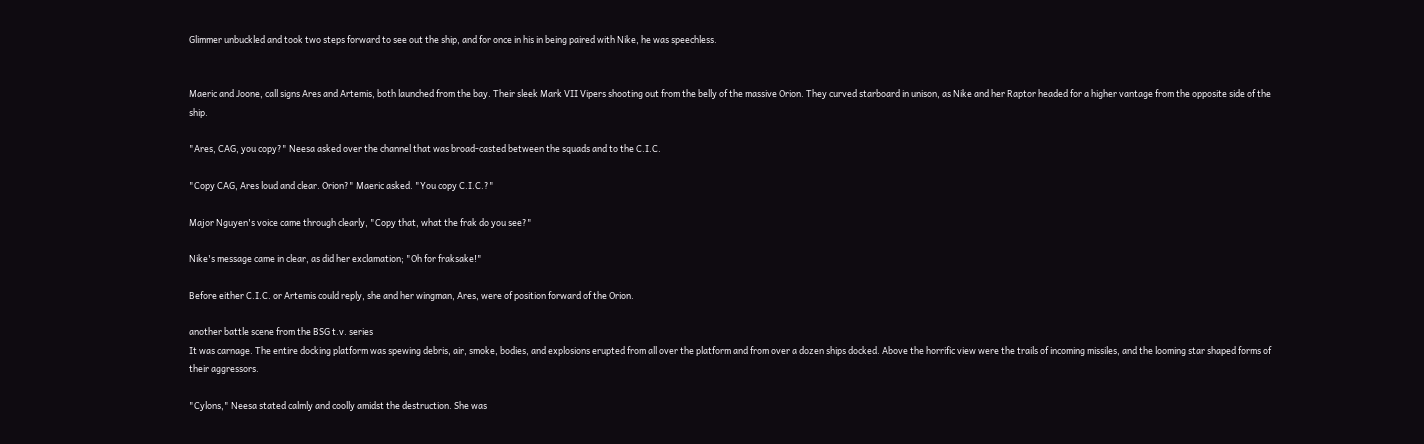Glimmer unbuckled and took two steps forward to see out the ship, and for once in his in being paired with Nike, he was speechless.


Maeric and Joone, call signs Ares and Artemis, both launched from the bay. Their sleek Mark VII Vipers shooting out from the belly of the massive Orion. They curved starboard in unison, as Nike and her Raptor headed for a higher vantage from the opposite side of the ship.

"Ares, CAG, you copy?" Neesa asked over the channel that was broad-casted between the squads and to the C.I.C.

"Copy CAG, Ares loud and clear. Orion?" Maeric asked. "You copy C.I.C.?"

Major Nguyen's voice came through clearly, "Copy that, what the frak do you see?"

Nike's message came in clear, as did her exclamation; "Oh for fraksake!"

Before either C.I.C. or Artemis could reply, she and her wingman, Ares, were of position forward of the Orion.

another battle scene from the BSG t.v. series
It was carnage. The entire docking platform was spewing debris, air, smoke, bodies, and explosions erupted from all over the platform and from over a dozen ships docked. Above the horrific view were the trails of incoming missiles, and the looming star shaped forms of their aggressors.

"Cylons," Neesa stated calmly and coolly amidst the destruction. She was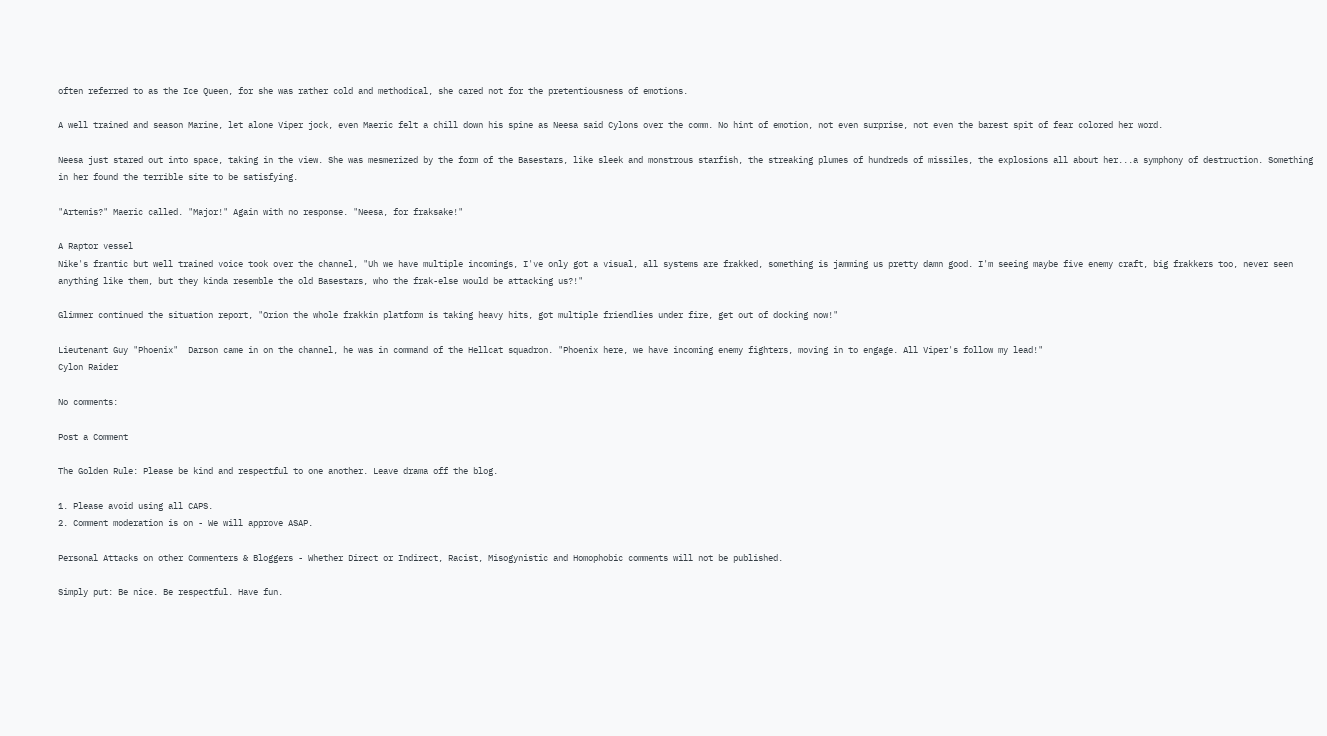often referred to as the Ice Queen, for she was rather cold and methodical, she cared not for the pretentiousness of emotions.

A well trained and season Marine, let alone Viper jock, even Maeric felt a chill down his spine as Neesa said Cylons over the comm. No hint of emotion, not even surprise, not even the barest spit of fear colored her word.

Neesa just stared out into space, taking in the view. She was mesmerized by the form of the Basestars, like sleek and monstrous starfish, the streaking plumes of hundreds of missiles, the explosions all about her...a symphony of destruction. Something in her found the terrible site to be satisfying.

"Artemis?" Maeric called. "Major!" Again with no response. "Neesa, for fraksake!"

A Raptor vessel
Nike's frantic but well trained voice took over the channel, "Uh we have multiple incomings, I've only got a visual, all systems are frakked, something is jamming us pretty damn good. I'm seeing maybe five enemy craft, big frakkers too, never seen anything like them, but they kinda resemble the old Basestars, who the frak-else would be attacking us?!"

Glimmer continued the situation report, "Orion the whole frakkin platform is taking heavy hits, got multiple friendlies under fire, get out of docking now!"

Lieutenant Guy "Phoenix"  Darson came in on the channel, he was in command of the Hellcat squadron. "Phoenix here, we have incoming enemy fighters, moving in to engage. All Viper's follow my lead!"
Cylon Raider

No comments:

Post a Comment

The Golden Rule: Please be kind and respectful to one another. Leave drama off the blog.

1. Please avoid using all CAPS.
2. Comment moderation is on - We will approve ASAP.

Personal Attacks on other Commenters & Bloggers - Whether Direct or Indirect, Racist, Misogynistic and Homophobic comments will not be published.

Simply put: Be nice. Be respectful. Have fun.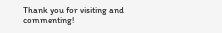Thank you for visiting and commenting!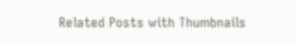Related Posts with Thumbnails